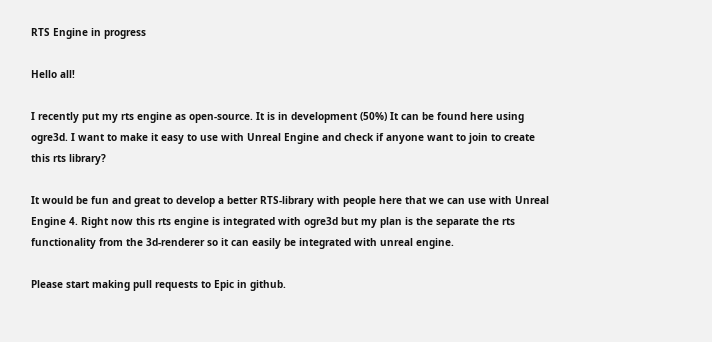RTS Engine in progress

Hello all!

I recently put my rts engine as open-source. It is in development (50%) It can be found here using ogre3d. I want to make it easy to use with Unreal Engine and check if anyone want to join to create this rts library?

It would be fun and great to develop a better RTS-library with people here that we can use with Unreal Engine 4. Right now this rts engine is integrated with ogre3d but my plan is the separate the rts functionality from the 3d-renderer so it can easily be integrated with unreal engine.

Please start making pull requests to Epic in github.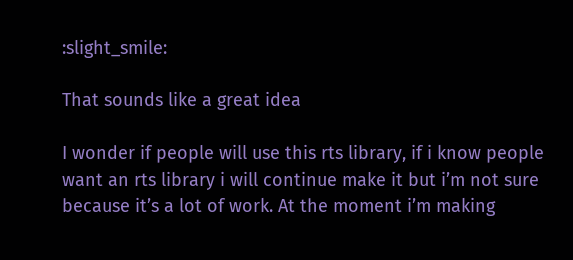:slight_smile:

That sounds like a great idea

I wonder if people will use this rts library, if i know people want an rts library i will continue make it but i’m not sure because it’s a lot of work. At the moment i’m making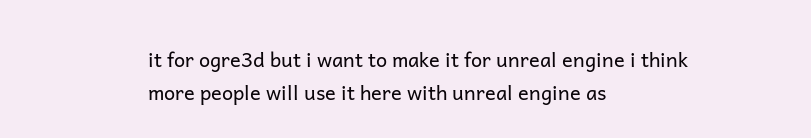it for ogre3d but i want to make it for unreal engine i think more people will use it here with unreal engine as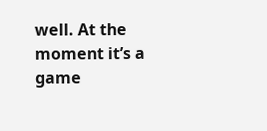well. At the moment it’s a game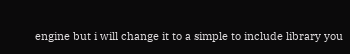engine but i will change it to a simple to include library you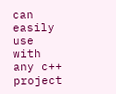can easily use with any c++ project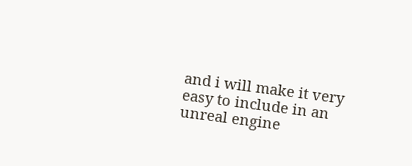and i will make it very easy to include in an unreal engine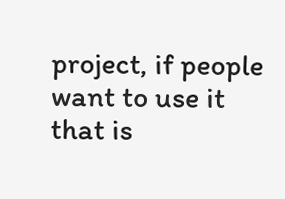project, if people want to use it that is